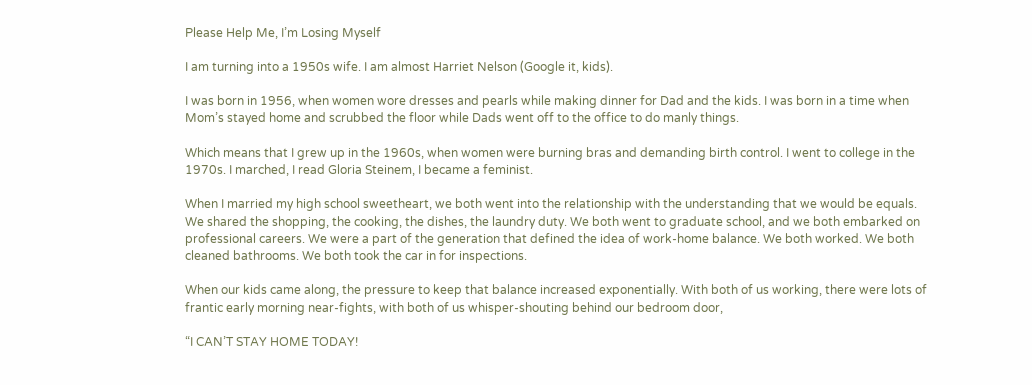Please Help Me, I’m Losing Myself

I am turning into a 1950s wife. I am almost Harriet Nelson (Google it, kids).

I was born in 1956, when women wore dresses and pearls while making dinner for Dad and the kids. I was born in a time when Mom’s stayed home and scrubbed the floor while Dads went off to the office to do manly things.

Which means that I grew up in the 1960s, when women were burning bras and demanding birth control. I went to college in the 1970s. I marched, I read Gloria Steinem, I became a feminist.

When I married my high school sweetheart, we both went into the relationship with the understanding that we would be equals. We shared the shopping, the cooking, the dishes, the laundry duty. We both went to graduate school, and we both embarked on professional careers. We were a part of the generation that defined the idea of work-home balance. We both worked. We both cleaned bathrooms. We both took the car in for inspections.

When our kids came along, the pressure to keep that balance increased exponentially. With both of us working, there were lots of frantic early morning near-fights, with both of us whisper-shouting behind our bedroom door,

“I CAN’T STAY HOME TODAY!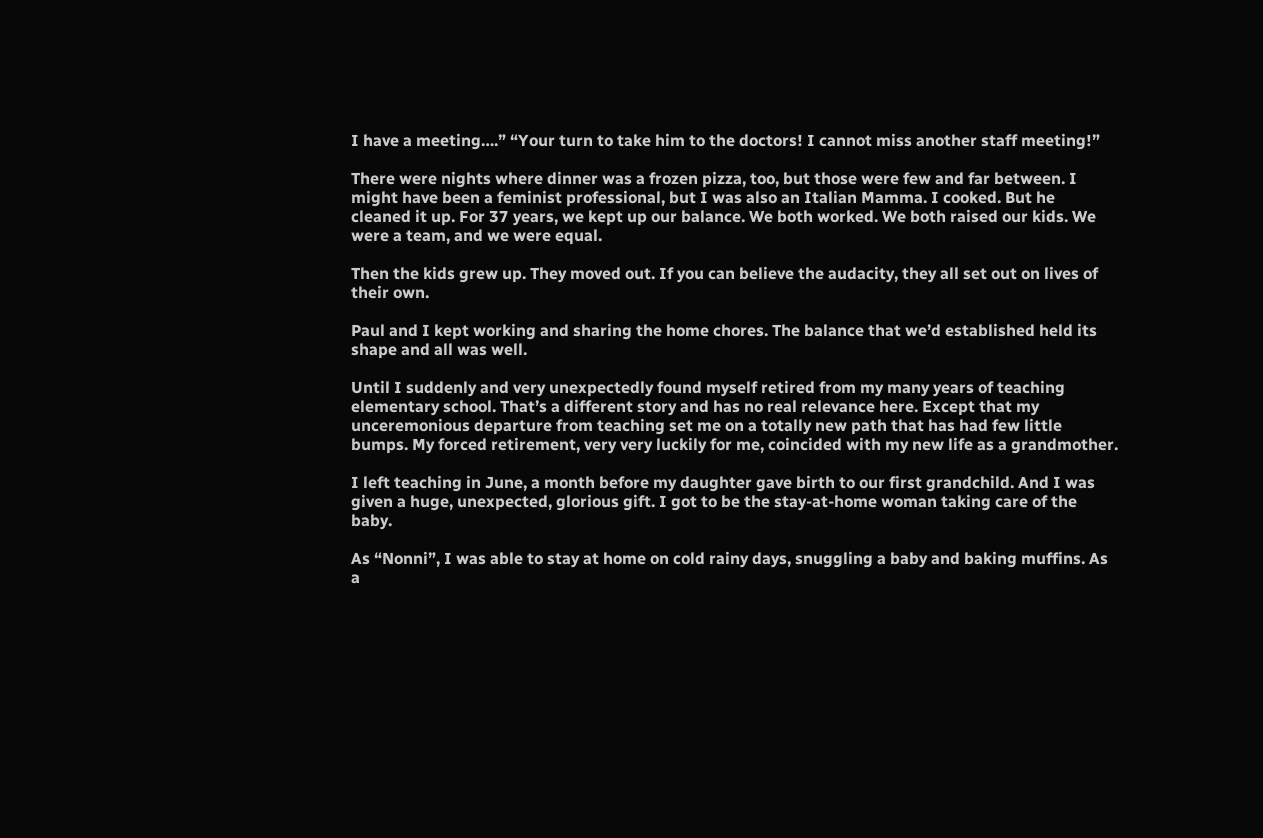I have a meeting….” “Your turn to take him to the doctors! I cannot miss another staff meeting!”

There were nights where dinner was a frozen pizza, too, but those were few and far between. I might have been a feminist professional, but I was also an Italian Mamma. I cooked. But he cleaned it up. For 37 years, we kept up our balance. We both worked. We both raised our kids. We were a team, and we were equal.

Then the kids grew up. They moved out. If you can believe the audacity, they all set out on lives of their own.

Paul and I kept working and sharing the home chores. The balance that we’d established held its shape and all was well.

Until I suddenly and very unexpectedly found myself retired from my many years of teaching elementary school. That’s a different story and has no real relevance here. Except that my unceremonious departure from teaching set me on a totally new path that has had few little bumps. My forced retirement, very very luckily for me, coincided with my new life as a grandmother.

I left teaching in June, a month before my daughter gave birth to our first grandchild. And I was given a huge, unexpected, glorious gift. I got to be the stay-at-home woman taking care of the baby.

As “Nonni”, I was able to stay at home on cold rainy days, snuggling a baby and baking muffins. As a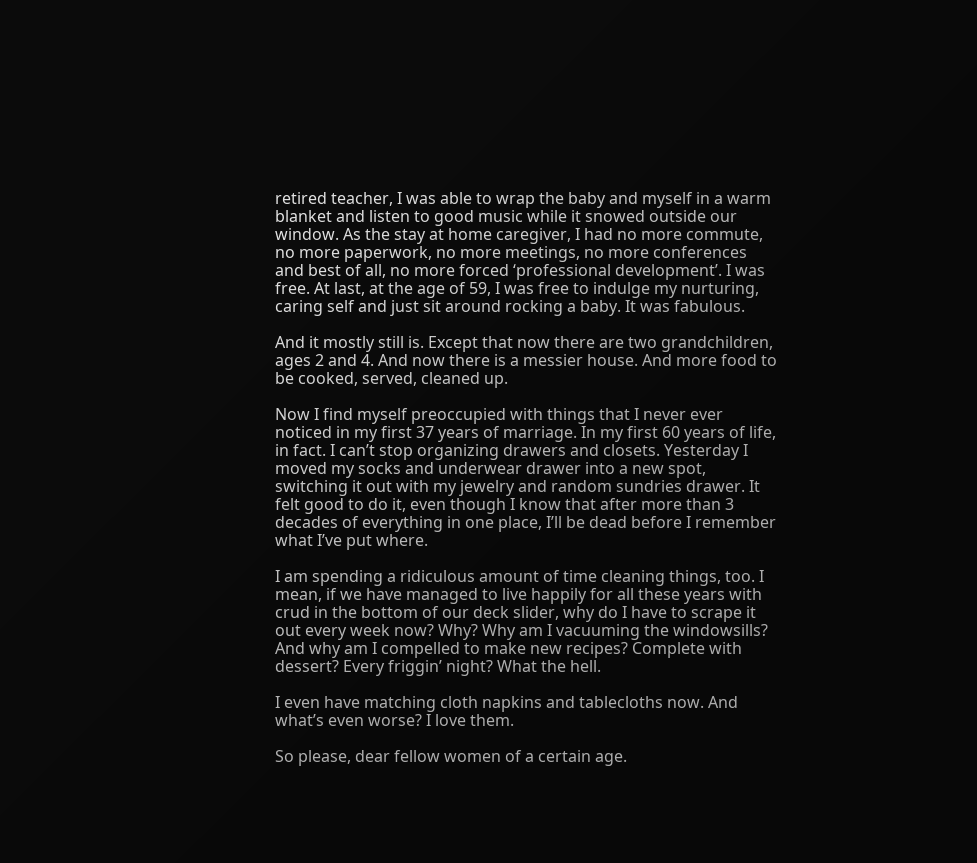retired teacher, I was able to wrap the baby and myself in a warm blanket and listen to good music while it snowed outside our window. As the stay at home caregiver, I had no more commute, no more paperwork, no more meetings, no more conferences and best of all, no more forced ‘professional development’. I was free. At last, at the age of 59, I was free to indulge my nurturing, caring self and just sit around rocking a baby. It was fabulous.

And it mostly still is. Except that now there are two grandchildren, ages 2 and 4. And now there is a messier house. And more food to be cooked, served, cleaned up.

Now I find myself preoccupied with things that I never ever noticed in my first 37 years of marriage. In my first 60 years of life, in fact. I can’t stop organizing drawers and closets. Yesterday I moved my socks and underwear drawer into a new spot, switching it out with my jewelry and random sundries drawer. It felt good to do it, even though I know that after more than 3 decades of everything in one place, I’ll be dead before I remember what I’ve put where.

I am spending a ridiculous amount of time cleaning things, too. I mean, if we have managed to live happily for all these years with crud in the bottom of our deck slider, why do I have to scrape it out every week now? Why? Why am I vacuuming the windowsills? And why am I compelled to make new recipes? Complete with dessert? Every friggin’ night? What the hell.

I even have matching cloth napkins and tablecloths now. And what’s even worse? I love them.

So please, dear fellow women of a certain age.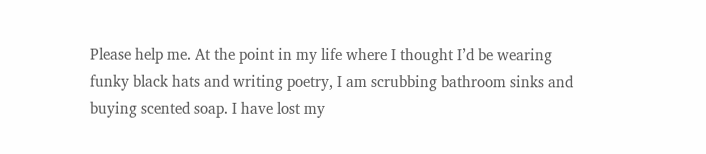Please help me. At the point in my life where I thought I’d be wearing funky black hats and writing poetry, I am scrubbing bathroom sinks and buying scented soap. I have lost my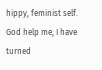hippy, feminist self. God help me, I have turned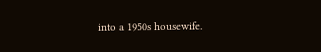into a 1950s housewife.